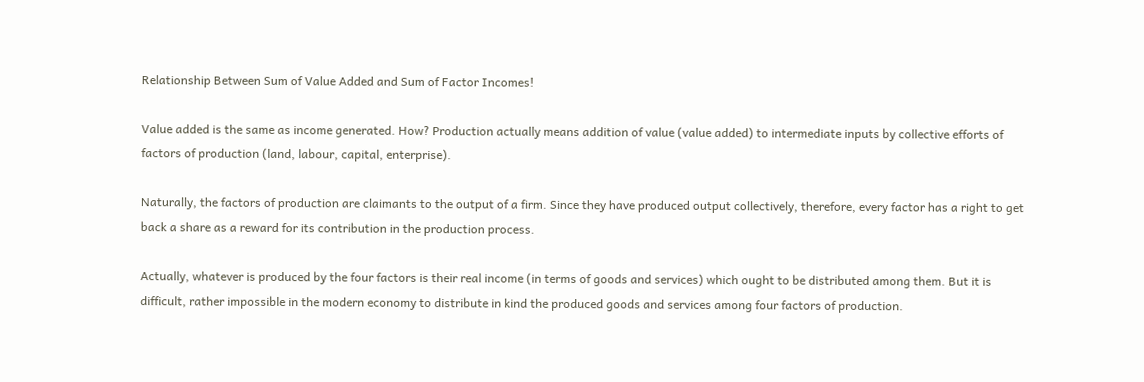Relationship Between Sum of Value Added and Sum of Factor Incomes!

Value added is the same as income generated. How? Production actually means addition of value (value added) to intermediate inputs by collective efforts of factors of production (land, labour, capital, enterprise).

Naturally, the factors of production are claimants to the output of a firm. Since they have produced output collectively, therefore, every factor has a right to get back a share as a reward for its contribution in the production process.

Actually, whatever is produced by the four factors is their real income (in terms of goods and services) which ought to be distributed among them. But it is difficult, rather impossible in the modern economy to distribute in kind the produced goods and services among four factors of production.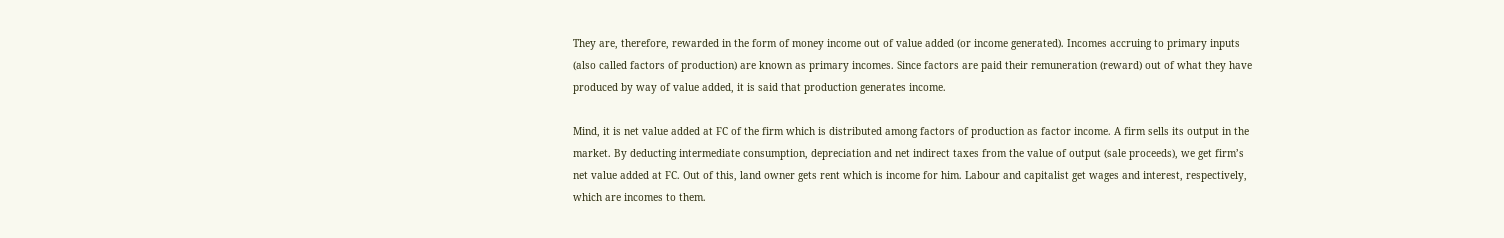They are, therefore, rewarded in the form of money income out of value added (or income generated). Incomes accruing to primary inputs (also called factors of production) are known as primary incomes. Since factors are paid their remuneration (reward) out of what they have produced by way of value added, it is said that production generates income.

Mind, it is net value added at FC of the firm which is distributed among factors of production as factor income. A firm sells its output in the market. By deducting intermediate consumption, depreciation and net indirect taxes from the value of output (sale proceeds), we get firm’s net value added at FC. Out of this, land owner gets rent which is income for him. Labour and capitalist get wages and interest, respectively, which are incomes to them.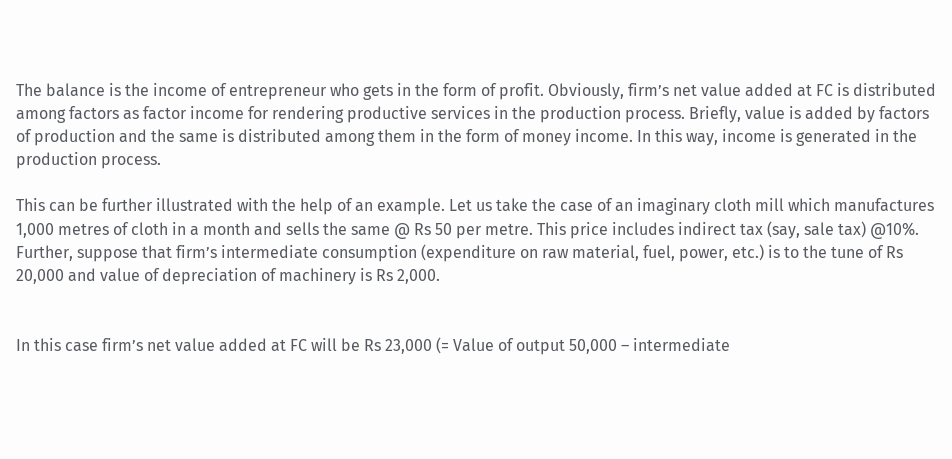The balance is the income of entrepreneur who gets in the form of profit. Obviously, firm’s net value added at FC is distributed among factors as factor income for rendering productive services in the production process. Briefly, value is added by factors of production and the same is distributed among them in the form of money income. In this way, income is generated in the production process.

This can be further illustrated with the help of an example. Let us take the case of an imaginary cloth mill which manufactures 1,000 metres of cloth in a month and sells the same @ Rs 50 per metre. This price includes indirect tax (say, sale tax) @10%. Further, suppose that firm’s intermediate consumption (expenditure on raw material, fuel, power, etc.) is to the tune of Rs 20,000 and value of depreciation of machinery is Rs 2,000.


In this case firm’s net value added at FC will be Rs 23,000 (= Value of output 50,000 – intermediate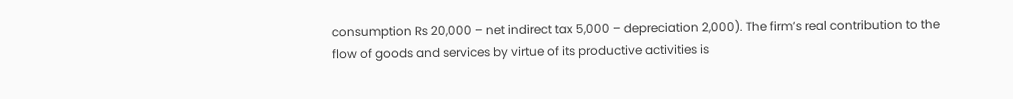consumption Rs 20,000 – net indirect tax 5,000 – depreciation 2,000). The firm’s real contribution to the flow of goods and services by virtue of its productive activities is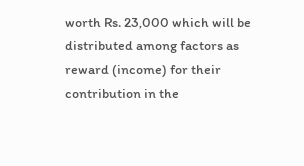worth Rs. 23,000 which will be distributed among factors as reward (income) for their contribution in the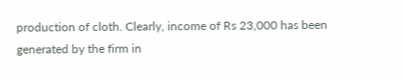production of cloth. Clearly, income of Rs 23,000 has been generated by the firm in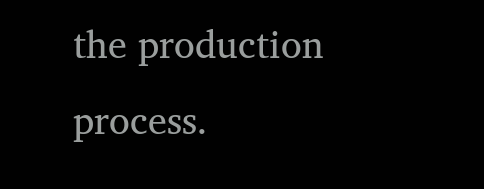the production process.